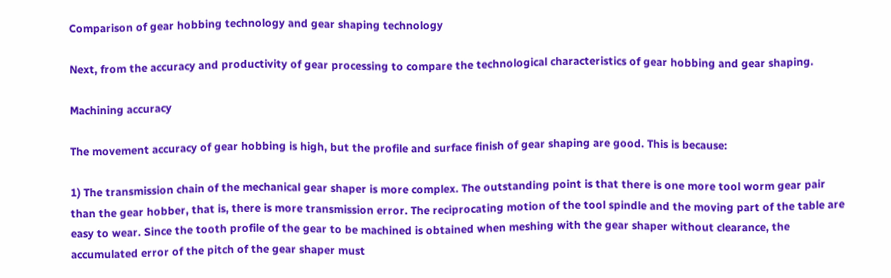Comparison of gear hobbing technology and gear shaping technology

Next, from the accuracy and productivity of gear processing to compare the technological characteristics of gear hobbing and gear shaping.

Machining accuracy

The movement accuracy of gear hobbing is high, but the profile and surface finish of gear shaping are good. This is because:

1) The transmission chain of the mechanical gear shaper is more complex. The outstanding point is that there is one more tool worm gear pair than the gear hobber, that is, there is more transmission error. The reciprocating motion of the tool spindle and the moving part of the table are easy to wear. Since the tooth profile of the gear to be machined is obtained when meshing with the gear shaper without clearance, the accumulated error of the pitch of the gear shaper must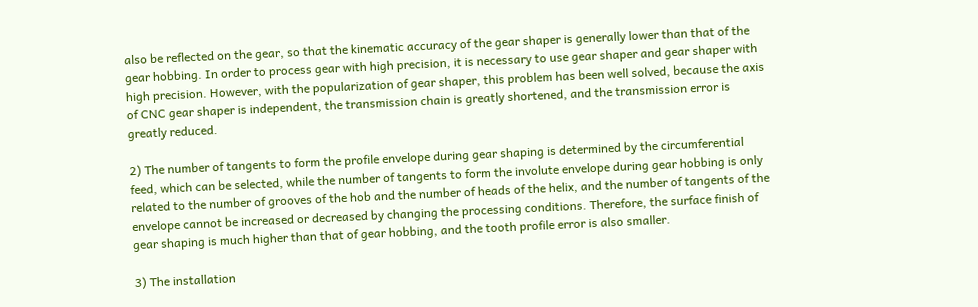also be reflected on the gear, so that the kinematic accuracy of the gear shaper is generally lower than that of the gear hobbing. In order to process gear with high precision, it is necessary to use gear shaper and gear shaper with high precision. However, with the popularization of gear shaper, this problem has been well solved, because the axis of CNC gear shaper is independent, the transmission chain is greatly shortened, and the transmission error is greatly reduced.

2) The number of tangents to form the profile envelope during gear shaping is determined by the circumferential feed, which can be selected, while the number of tangents to form the involute envelope during gear hobbing is only related to the number of grooves of the hob and the number of heads of the helix, and the number of tangents of the envelope cannot be increased or decreased by changing the processing conditions. Therefore, the surface finish of gear shaping is much higher than that of gear hobbing, and the tooth profile error is also smaller.

3) The installation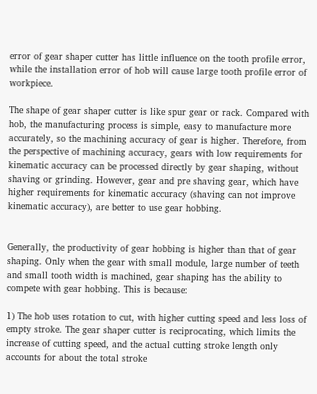error of gear shaper cutter has little influence on the tooth profile error, while the installation error of hob will cause large tooth profile error of workpiece.

The shape of gear shaper cutter is like spur gear or rack. Compared with hob, the manufacturing process is simple, easy to manufacture more accurately, so the machining accuracy of gear is higher. Therefore, from the perspective of machining accuracy, gears with low requirements for kinematic accuracy can be processed directly by gear shaping, without shaving or grinding. However, gear and pre shaving gear, which have higher requirements for kinematic accuracy (shaving can not improve kinematic accuracy), are better to use gear hobbing.


Generally, the productivity of gear hobbing is higher than that of gear shaping. Only when the gear with small module, large number of teeth and small tooth width is machined, gear shaping has the ability to compete with gear hobbing. This is because:

1) The hob uses rotation to cut, with higher cutting speed and less loss of empty stroke. The gear shaper cutter is reciprocating, which limits the increase of cutting speed, and the actual cutting stroke length only accounts for about the total stroke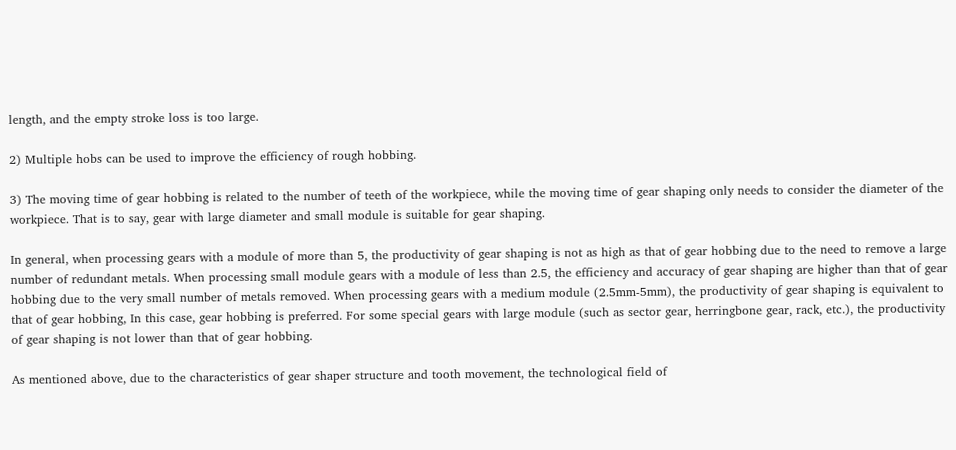length, and the empty stroke loss is too large.

2) Multiple hobs can be used to improve the efficiency of rough hobbing.

3) The moving time of gear hobbing is related to the number of teeth of the workpiece, while the moving time of gear shaping only needs to consider the diameter of the workpiece. That is to say, gear with large diameter and small module is suitable for gear shaping.

In general, when processing gears with a module of more than 5, the productivity of gear shaping is not as high as that of gear hobbing due to the need to remove a large number of redundant metals. When processing small module gears with a module of less than 2.5, the efficiency and accuracy of gear shaping are higher than that of gear hobbing due to the very small number of metals removed. When processing gears with a medium module (2.5mm-5mm), the productivity of gear shaping is equivalent to that of gear hobbing, In this case, gear hobbing is preferred. For some special gears with large module (such as sector gear, herringbone gear, rack, etc.), the productivity of gear shaping is not lower than that of gear hobbing.

As mentioned above, due to the characteristics of gear shaper structure and tooth movement, the technological field of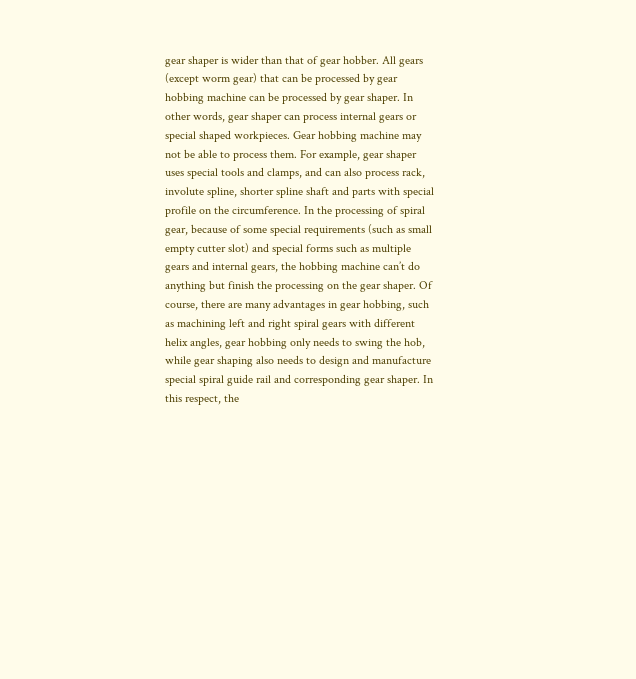gear shaper is wider than that of gear hobber. All gears (except worm gear) that can be processed by gear hobbing machine can be processed by gear shaper. In other words, gear shaper can process internal gears or special shaped workpieces. Gear hobbing machine may not be able to process them. For example, gear shaper uses special tools and clamps, and can also process rack, involute spline, shorter spline shaft and parts with special profile on the circumference. In the processing of spiral gear, because of some special requirements (such as small empty cutter slot) and special forms such as multiple gears and internal gears, the hobbing machine can’t do anything but finish the processing on the gear shaper. Of course, there are many advantages in gear hobbing, such as machining left and right spiral gears with different helix angles, gear hobbing only needs to swing the hob, while gear shaping also needs to design and manufacture special spiral guide rail and corresponding gear shaper. In this respect, the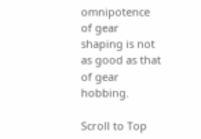omnipotence of gear shaping is not as good as that of gear hobbing.

Scroll to Top